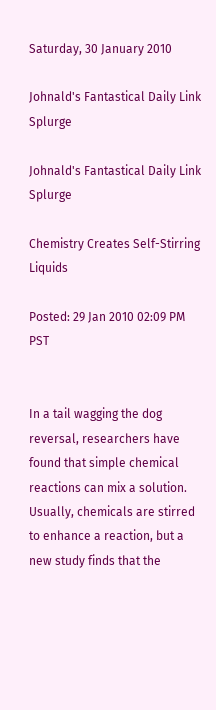Saturday, 30 January 2010

Johnald's Fantastical Daily Link Splurge

Johnald's Fantastical Daily Link Splurge

Chemistry Creates Self-Stirring Liquids

Posted: 29 Jan 2010 02:09 PM PST


In a tail wagging the dog reversal, researchers have found that simple chemical reactions can mix a solution. Usually, chemicals are stirred to enhance a reaction, but a new study finds that the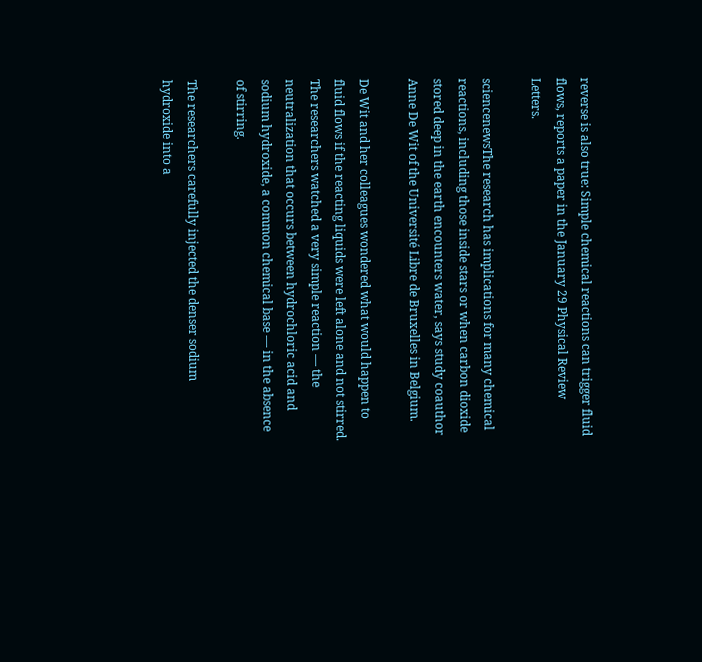reverse is also true: Simple chemical reactions can trigger fluid flows, reports a paper in the January 29 Physical Review Letters.

sciencenewsThe research has implications for many chemical reactions, including those inside stars or when carbon dioxide stored deep in the earth encounters water, says study coauthor Anne De Wit of the Université Libre de Bruxelles in Belgium.

De Wit and her colleagues wondered what would happen to fluid flows if the reacting liquids were left alone and not stirred. The researchers watched a very simple reaction — the neutralization that occurs between hydrochloric acid and sodium hydroxide, a common chemical base — in the absence of stirring.

The researchers carefully injected the denser sodium hydroxide into a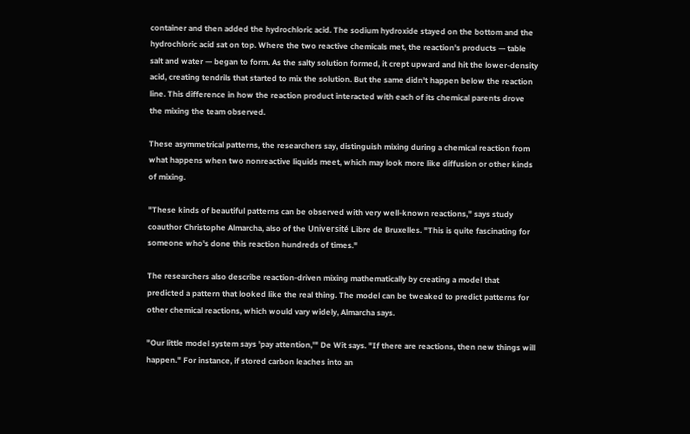container and then added the hydrochloric acid. The sodium hydroxide stayed on the bottom and the hydrochloric acid sat on top. Where the two reactive chemicals met, the reaction's products — table salt and water — began to form. As the salty solution formed, it crept upward and hit the lower-density acid, creating tendrils that started to mix the solution. But the same didn't happen below the reaction line. This difference in how the reaction product interacted with each of its chemical parents drove the mixing the team observed.

These asymmetrical patterns, the researchers say, distinguish mixing during a chemical reaction from what happens when two nonreactive liquids meet, which may look more like diffusion or other kinds of mixing.

"These kinds of beautiful patterns can be observed with very well-known reactions," says study coauthor Christophe Almarcha, also of the Université Libre de Bruxelles. "This is quite fascinating for someone who's done this reaction hundreds of times."

The researchers also describe reaction-driven mixing mathematically by creating a model that predicted a pattern that looked like the real thing. The model can be tweaked to predict patterns for other chemical reactions, which would vary widely, Almarcha says.

"Our little model system says 'pay attention,'" De Wit says. "If there are reactions, then new things will happen." For instance, if stored carbon leaches into an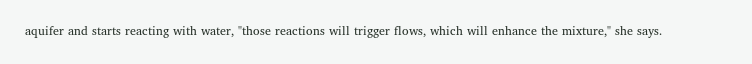aquifer and starts reacting with water, "those reactions will trigger flows, which will enhance the mixture," she says.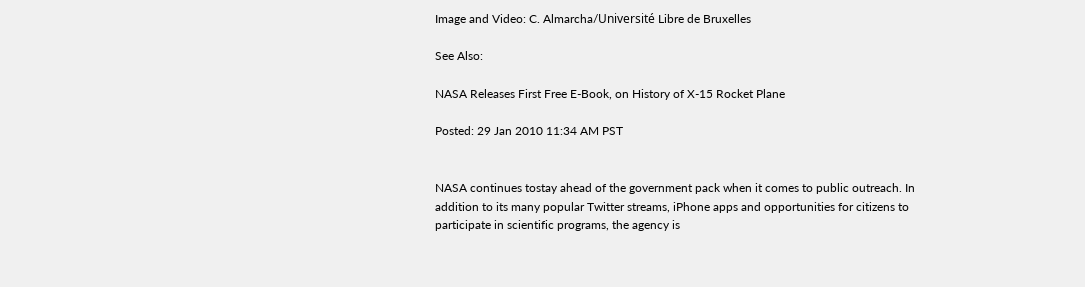Image and Video: C. Almarcha/Université Libre de Bruxelles

See Also:

NASA Releases First Free E-Book, on History of X-15 Rocket Plane

Posted: 29 Jan 2010 11:34 AM PST


NASA continues tostay ahead of the government pack when it comes to public outreach. In addition to its many popular Twitter streams, iPhone apps and opportunities for citizens to participate in scientific programs, the agency is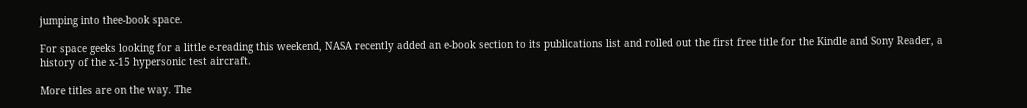jumping into thee-book space.

For space geeks looking for a little e-reading this weekend, NASA recently added an e-book section to its publications list and rolled out the first free title for the Kindle and Sony Reader, a history of the x-15 hypersonic test aircraft.

More titles are on the way. The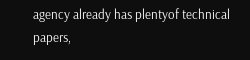agency already has plentyof technical papers,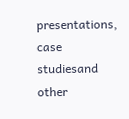presentations, case studiesand other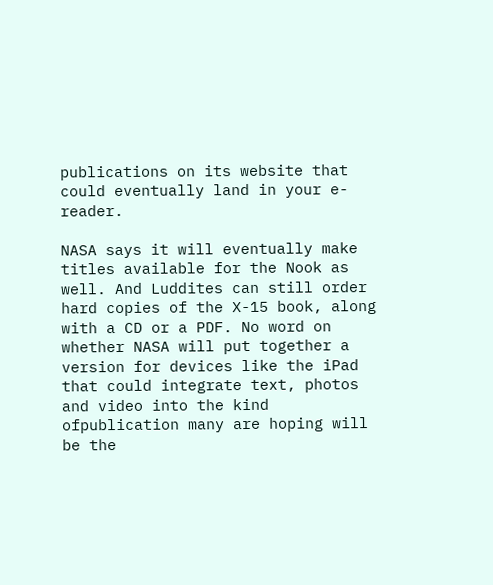publications on its website that could eventually land in your e-reader.

NASA says it will eventually make titles available for the Nook as well. And Luddites can still order hard copies of the X-15 book, along with a CD or a PDF. No word on whether NASA will put together a version for devices like the iPad that could integrate text, photos and video into the kind ofpublication many are hoping will be the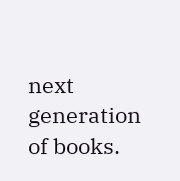next generation of books.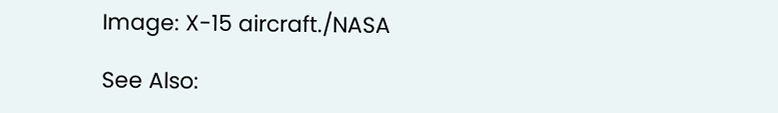Image: X-15 aircraft./NASA

See Also: